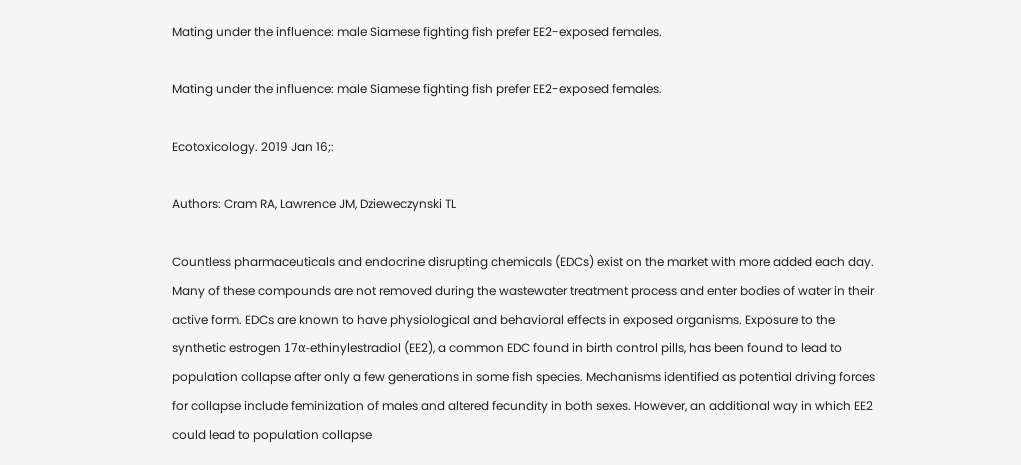Mating under the influence: male Siamese fighting fish prefer EE2-exposed females.

Mating under the influence: male Siamese fighting fish prefer EE2-exposed females.

Ecotoxicology. 2019 Jan 16;:

Authors: Cram RA, Lawrence JM, Dzieweczynski TL

Countless pharmaceuticals and endocrine disrupting chemicals (EDCs) exist on the market with more added each day. Many of these compounds are not removed during the wastewater treatment process and enter bodies of water in their active form. EDCs are known to have physiological and behavioral effects in exposed organisms. Exposure to the synthetic estrogen 17α-ethinylestradiol (EE2), a common EDC found in birth control pills, has been found to lead to population collapse after only a few generations in some fish species. Mechanisms identified as potential driving forces for collapse include feminization of males and altered fecundity in both sexes. However, an additional way in which EE2 could lead to population collapse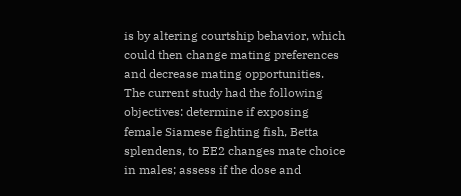is by altering courtship behavior, which could then change mating preferences and decrease mating opportunities. The current study had the following objectives: determine if exposing female Siamese fighting fish, Betta splendens, to EE2 changes mate choice in males; assess if the dose and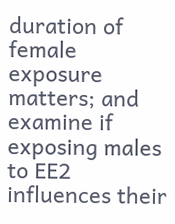duration of female exposure matters; and examine if exposing males to EE2 influences their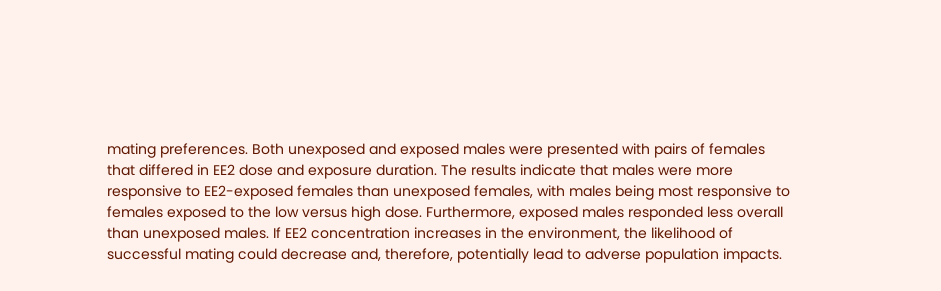mating preferences. Both unexposed and exposed males were presented with pairs of females that differed in EE2 dose and exposure duration. The results indicate that males were more responsive to EE2-exposed females than unexposed females, with males being most responsive to females exposed to the low versus high dose. Furthermore, exposed males responded less overall than unexposed males. If EE2 concentration increases in the environment, the likelihood of successful mating could decrease and, therefore, potentially lead to adverse population impacts.